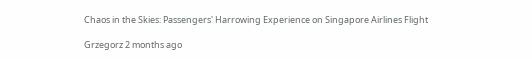Chaos in the Skies: Passengers' Harrowing Experience on Singapore Airlines Flight

Grzegorz 2 months ago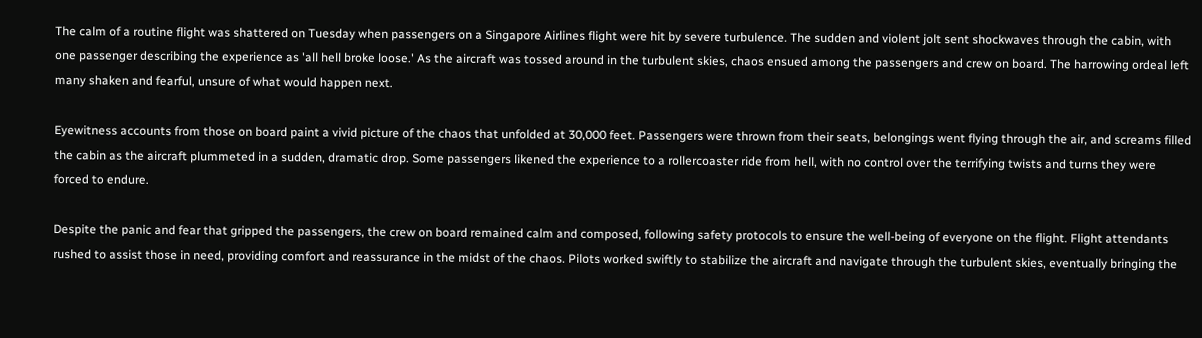The calm of a routine flight was shattered on Tuesday when passengers on a Singapore Airlines flight were hit by severe turbulence. The sudden and violent jolt sent shockwaves through the cabin, with one passenger describing the experience as 'all hell broke loose.' As the aircraft was tossed around in the turbulent skies, chaos ensued among the passengers and crew on board. The harrowing ordeal left many shaken and fearful, unsure of what would happen next.

Eyewitness accounts from those on board paint a vivid picture of the chaos that unfolded at 30,000 feet. Passengers were thrown from their seats, belongings went flying through the air, and screams filled the cabin as the aircraft plummeted in a sudden, dramatic drop. Some passengers likened the experience to a rollercoaster ride from hell, with no control over the terrifying twists and turns they were forced to endure.

Despite the panic and fear that gripped the passengers, the crew on board remained calm and composed, following safety protocols to ensure the well-being of everyone on the flight. Flight attendants rushed to assist those in need, providing comfort and reassurance in the midst of the chaos. Pilots worked swiftly to stabilize the aircraft and navigate through the turbulent skies, eventually bringing the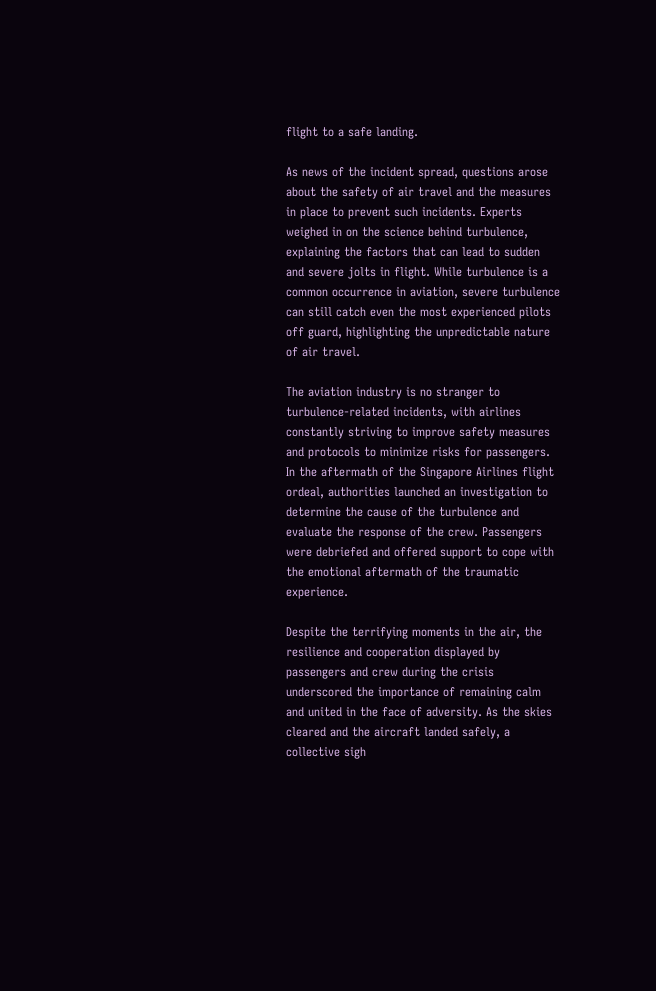flight to a safe landing.

As news of the incident spread, questions arose about the safety of air travel and the measures in place to prevent such incidents. Experts weighed in on the science behind turbulence, explaining the factors that can lead to sudden and severe jolts in flight. While turbulence is a common occurrence in aviation, severe turbulence can still catch even the most experienced pilots off guard, highlighting the unpredictable nature of air travel.

The aviation industry is no stranger to turbulence-related incidents, with airlines constantly striving to improve safety measures and protocols to minimize risks for passengers. In the aftermath of the Singapore Airlines flight ordeal, authorities launched an investigation to determine the cause of the turbulence and evaluate the response of the crew. Passengers were debriefed and offered support to cope with the emotional aftermath of the traumatic experience.

Despite the terrifying moments in the air, the resilience and cooperation displayed by passengers and crew during the crisis underscored the importance of remaining calm and united in the face of adversity. As the skies cleared and the aircraft landed safely, a collective sigh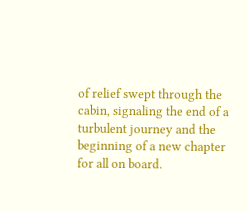of relief swept through the cabin, signaling the end of a turbulent journey and the beginning of a new chapter for all on board.